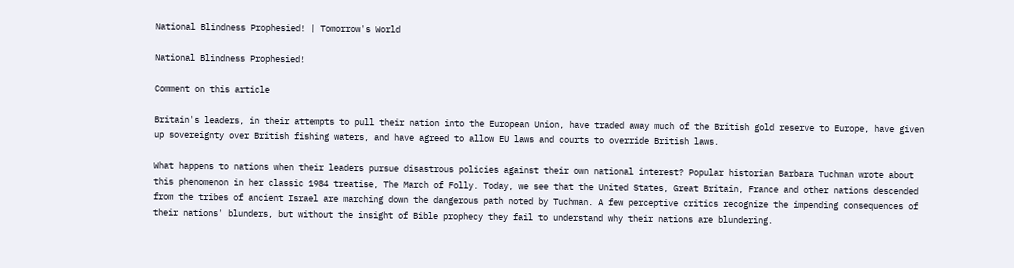National Blindness Prophesied! | Tomorrow's World

National Blindness Prophesied!

Comment on this article

Britain's leaders, in their attempts to pull their nation into the European Union, have traded away much of the British gold reserve to Europe, have given up sovereignty over British fishing waters, and have agreed to allow EU laws and courts to override British laws.

What happens to nations when their leaders pursue disastrous policies against their own national interest? Popular historian Barbara Tuchman wrote about this phenomenon in her classic 1984 treatise, The March of Folly. Today, we see that the United States, Great Britain, France and other nations descended from the tribes of ancient Israel are marching down the dangerous path noted by Tuchman. A few perceptive critics recognize the impending consequences of their nations' blunders, but without the insight of Bible prophecy they fail to understand why their nations are blundering.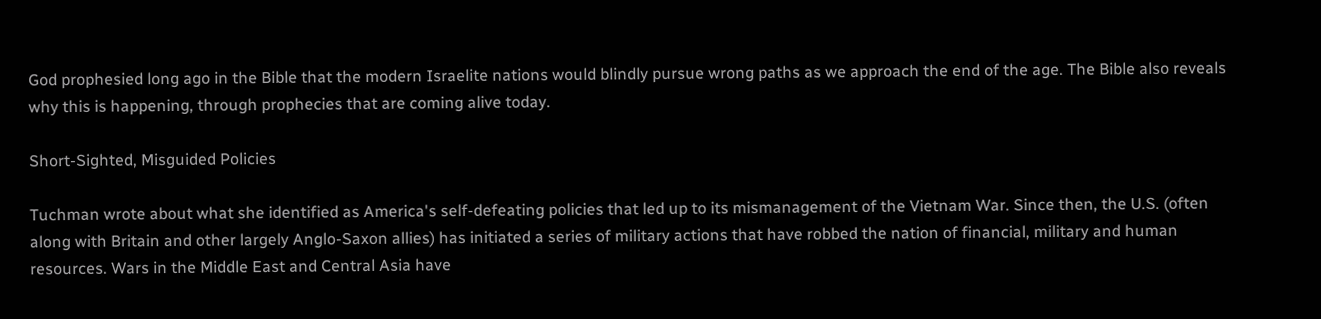God prophesied long ago in the Bible that the modern Israelite nations would blindly pursue wrong paths as we approach the end of the age. The Bible also reveals why this is happening, through prophecies that are coming alive today.

Short-Sighted, Misguided Policies

Tuchman wrote about what she identified as America's self-defeating policies that led up to its mismanagement of the Vietnam War. Since then, the U.S. (often along with Britain and other largely Anglo-Saxon allies) has initiated a series of military actions that have robbed the nation of financial, military and human resources. Wars in the Middle East and Central Asia have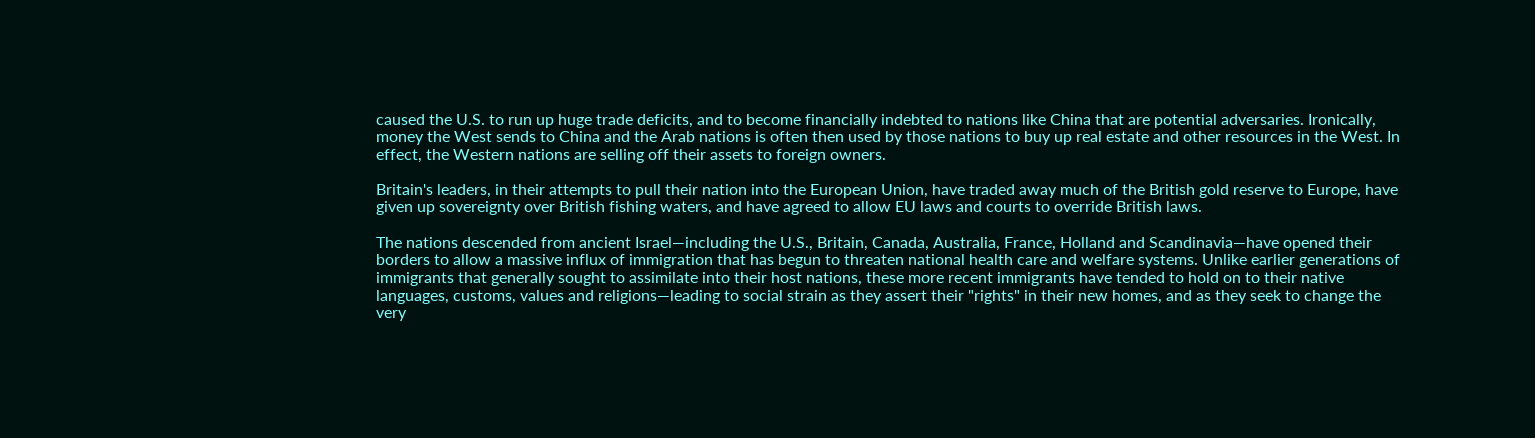caused the U.S. to run up huge trade deficits, and to become financially indebted to nations like China that are potential adversaries. Ironically, money the West sends to China and the Arab nations is often then used by those nations to buy up real estate and other resources in the West. In effect, the Western nations are selling off their assets to foreign owners.

Britain's leaders, in their attempts to pull their nation into the European Union, have traded away much of the British gold reserve to Europe, have given up sovereignty over British fishing waters, and have agreed to allow EU laws and courts to override British laws.

The nations descended from ancient Israel—including the U.S., Britain, Canada, Australia, France, Holland and Scandinavia—have opened their borders to allow a massive influx of immigration that has begun to threaten national health care and welfare systems. Unlike earlier generations of immigrants that generally sought to assimilate into their host nations, these more recent immigrants have tended to hold on to their native languages, customs, values and religions—leading to social strain as they assert their "rights" in their new homes, and as they seek to change the very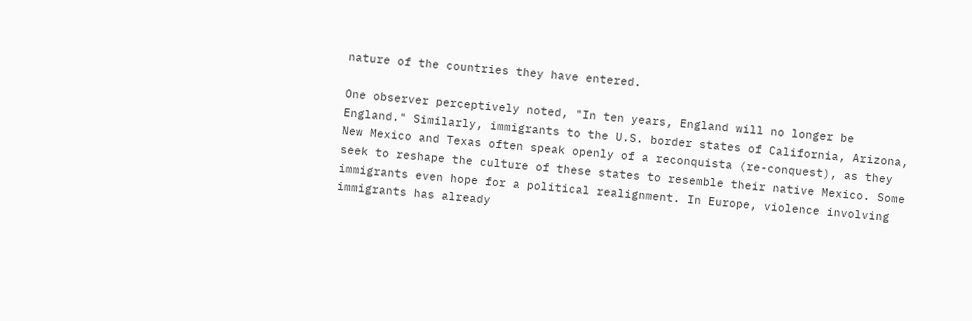nature of the countries they have entered.

One observer perceptively noted, "In ten years, England will no longer be England." Similarly, immigrants to the U.S. border states of California, Arizona, New Mexico and Texas often speak openly of a reconquista (re-conquest), as they seek to reshape the culture of these states to resemble their native Mexico. Some immigrants even hope for a political realignment. In Europe, violence involving immigrants has already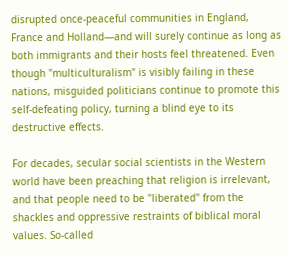disrupted once-peaceful communities in England, France and Holland—and will surely continue as long as both immigrants and their hosts feel threatened. Even though "multiculturalism" is visibly failing in these nations, misguided politicians continue to promote this self-defeating policy, turning a blind eye to its destructive effects.

For decades, secular social scientists in the Western world have been preaching that religion is irrelevant, and that people need to be "liberated" from the shackles and oppressive restraints of biblical moral values. So-called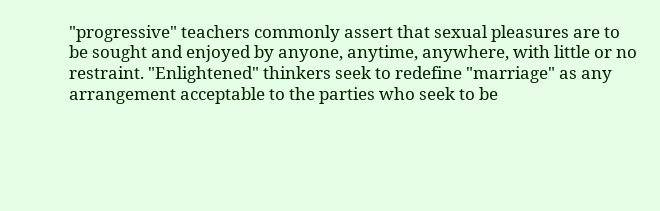"progressive" teachers commonly assert that sexual pleasures are to be sought and enjoyed by anyone, anytime, anywhere, with little or no restraint. "Enlightened" thinkers seek to redefine "marriage" as any arrangement acceptable to the parties who seek to be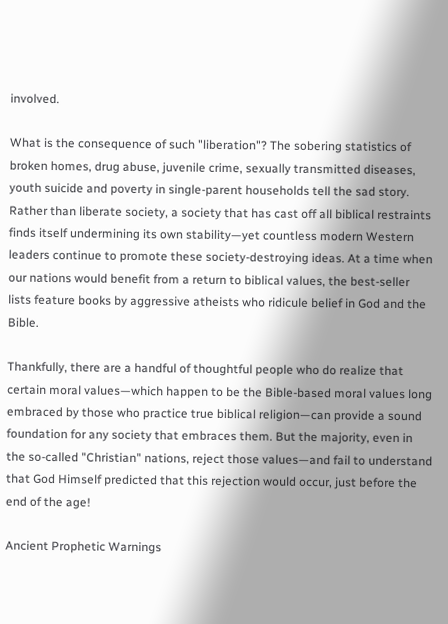involved.

What is the consequence of such "liberation"? The sobering statistics of broken homes, drug abuse, juvenile crime, sexually transmitted diseases, youth suicide and poverty in single-parent households tell the sad story. Rather than liberate society, a society that has cast off all biblical restraints finds itself undermining its own stability—yet countless modern Western leaders continue to promote these society-destroying ideas. At a time when our nations would benefit from a return to biblical values, the best-seller lists feature books by aggressive atheists who ridicule belief in God and the Bible.

Thankfully, there are a handful of thoughtful people who do realize that certain moral values—which happen to be the Bible-based moral values long embraced by those who practice true biblical religion—can provide a sound foundation for any society that embraces them. But the majority, even in the so-called "Christian" nations, reject those values—and fail to understand that God Himself predicted that this rejection would occur, just before the end of the age!

Ancient Prophetic Warnings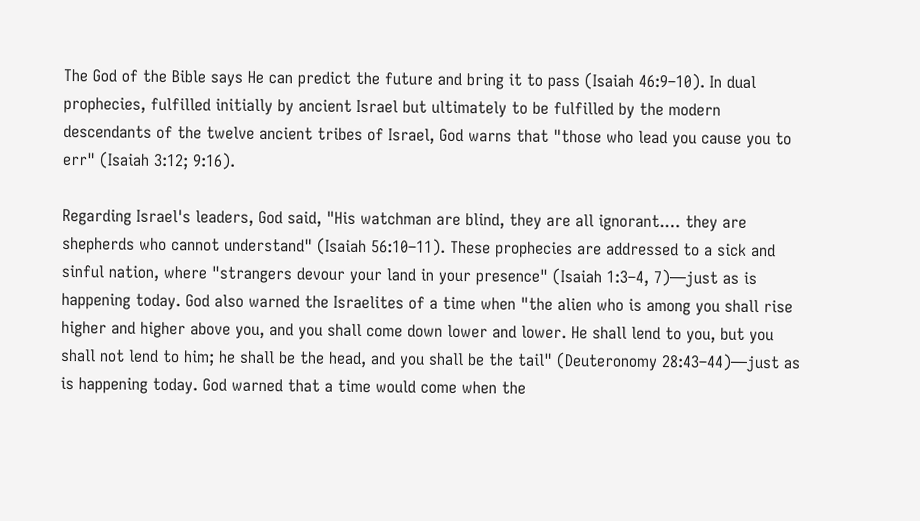The God of the Bible says He can predict the future and bring it to pass (Isaiah 46:9–10). In dual prophecies, fulfilled initially by ancient Israel but ultimately to be fulfilled by the modern descendants of the twelve ancient tribes of Israel, God warns that "those who lead you cause you to err" (Isaiah 3:12; 9:16).

Regarding Israel's leaders, God said, "His watchman are blind, they are all ignorant.… they are shepherds who cannot understand" (Isaiah 56:10–11). These prophecies are addressed to a sick and sinful nation, where "strangers devour your land in your presence" (Isaiah 1:3–4, 7)—just as is happening today. God also warned the Israelites of a time when "the alien who is among you shall rise higher and higher above you, and you shall come down lower and lower. He shall lend to you, but you shall not lend to him; he shall be the head, and you shall be the tail" (Deuteronomy 28:43–44)—just as is happening today. God warned that a time would come when the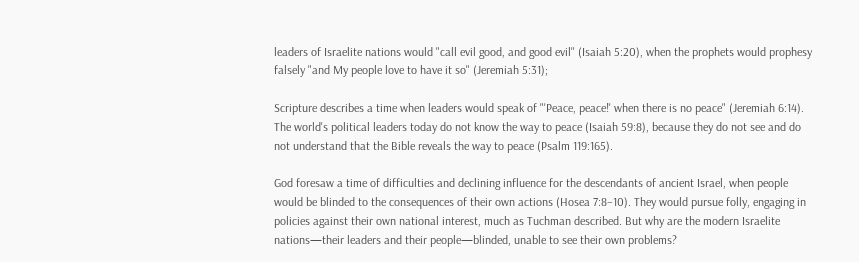leaders of Israelite nations would "call evil good, and good evil" (Isaiah 5:20), when the prophets would prophesy falsely "and My people love to have it so" (Jeremiah 5:31);

Scripture describes a time when leaders would speak of "'Peace, peace!' when there is no peace" (Jeremiah 6:14). The world's political leaders today do not know the way to peace (Isaiah 59:8), because they do not see and do not understand that the Bible reveals the way to peace (Psalm 119:165).

God foresaw a time of difficulties and declining influence for the descendants of ancient Israel, when people would be blinded to the consequences of their own actions (Hosea 7:8–10). They would pursue folly, engaging in policies against their own national interest, much as Tuchman described. But why are the modern Israelite nations—their leaders and their people—blinded, unable to see their own problems?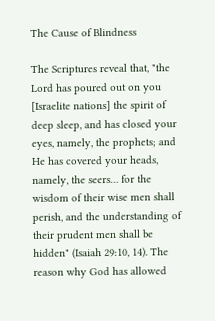The Cause of Blindness

The Scriptures reveal that, "the Lord has poured out on you [Israelite nations] the spirit of deep sleep, and has closed your eyes, namely, the prophets; and He has covered your heads, namely, the seers… for the wisdom of their wise men shall perish, and the understanding of their prudent men shall be hidden" (Isaiah 29:10, 14). The reason why God has allowed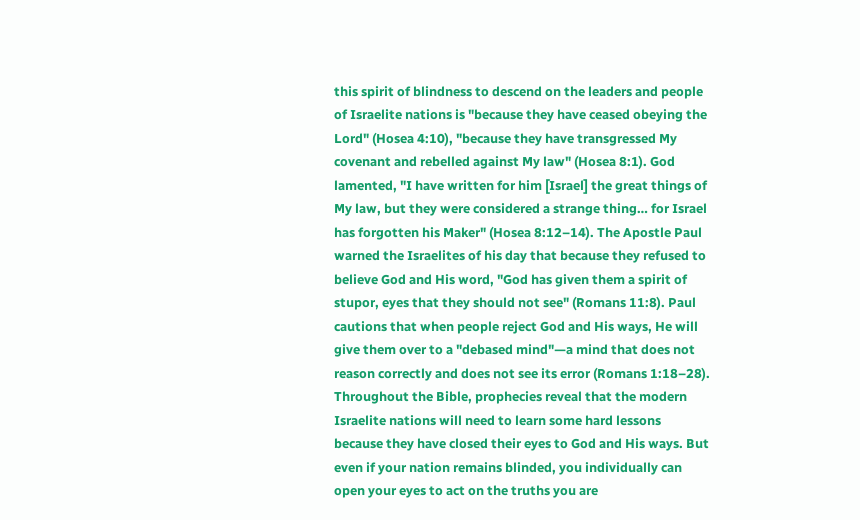this spirit of blindness to descend on the leaders and people of Israelite nations is "because they have ceased obeying the Lord" (Hosea 4:10), "because they have transgressed My covenant and rebelled against My law" (Hosea 8:1). God lamented, "I have written for him [Israel] the great things of My law, but they were considered a strange thing… for Israel has forgotten his Maker" (Hosea 8:12–14). The Apostle Paul warned the Israelites of his day that because they refused to believe God and His word, "God has given them a spirit of stupor, eyes that they should not see" (Romans 11:8). Paul cautions that when people reject God and His ways, He will give them over to a "debased mind"—a mind that does not reason correctly and does not see its error (Romans 1:18–28). Throughout the Bible, prophecies reveal that the modern Israelite nations will need to learn some hard lessons because they have closed their eyes to God and His ways. But even if your nation remains blinded, you individually can open your eyes to act on the truths you are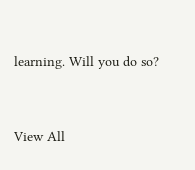learning. Will you do so?


View All